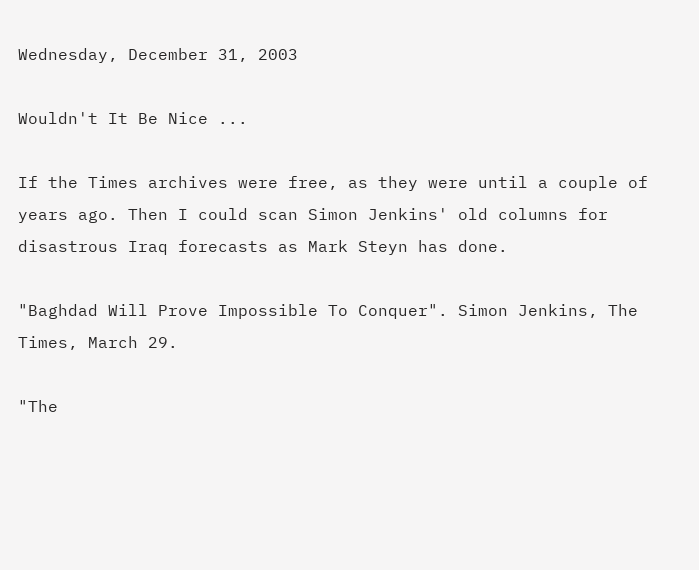Wednesday, December 31, 2003

Wouldn't It Be Nice ...

If the Times archives were free, as they were until a couple of years ago. Then I could scan Simon Jenkins' old columns for disastrous Iraq forecasts as Mark Steyn has done.

"Baghdad Will Prove Impossible To Conquer". Simon Jenkins, The Times, March 29.

"The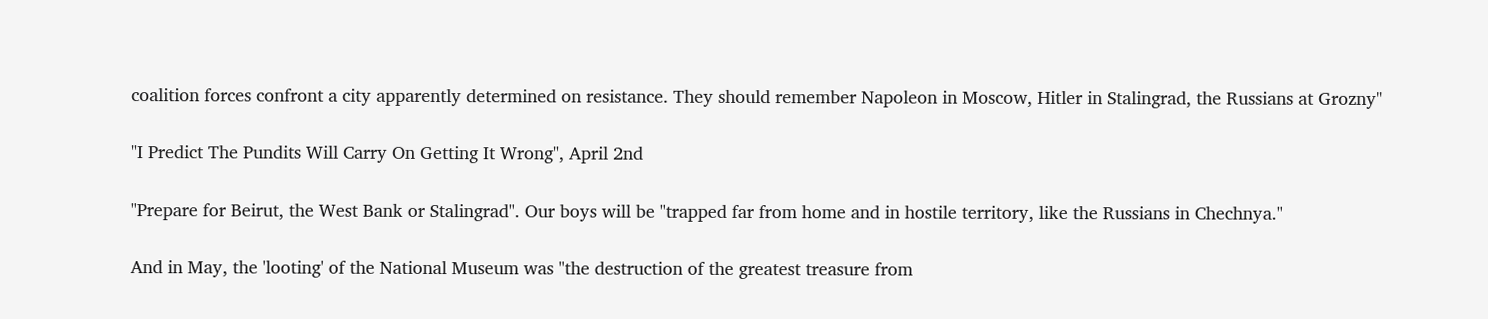coalition forces confront a city apparently determined on resistance. They should remember Napoleon in Moscow, Hitler in Stalingrad, the Russians at Grozny"

"I Predict The Pundits Will Carry On Getting It Wrong", April 2nd

"Prepare for Beirut, the West Bank or Stalingrad". Our boys will be "trapped far from home and in hostile territory, like the Russians in Chechnya."

And in May, the 'looting' of the National Museum was "the destruction of the greatest treasure from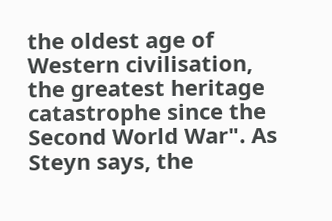the oldest age of Western civilisation, the greatest heritage catastrophe since the Second World War". As Steyn says, the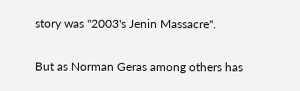story was "2003's Jenin Massacre".

But as Norman Geras among others has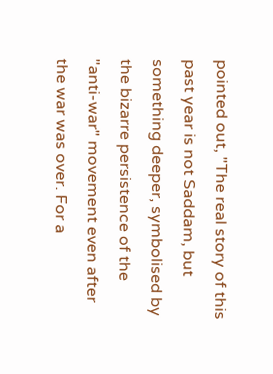pointed out, "The real story of this past year is not Saddam, but something deeper, symbolised by the bizarre persistence of the "anti-war" movement even after the war was over. For a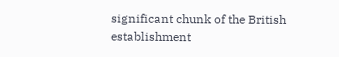significant chunk of the British establishment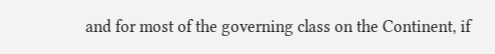and for most of the governing class on the Continent, if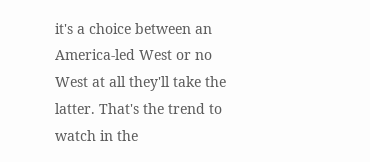it's a choice between an America-led West or no West at all they'll take the latter. That's the trend to watch in the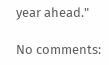year ahead."

No comments: